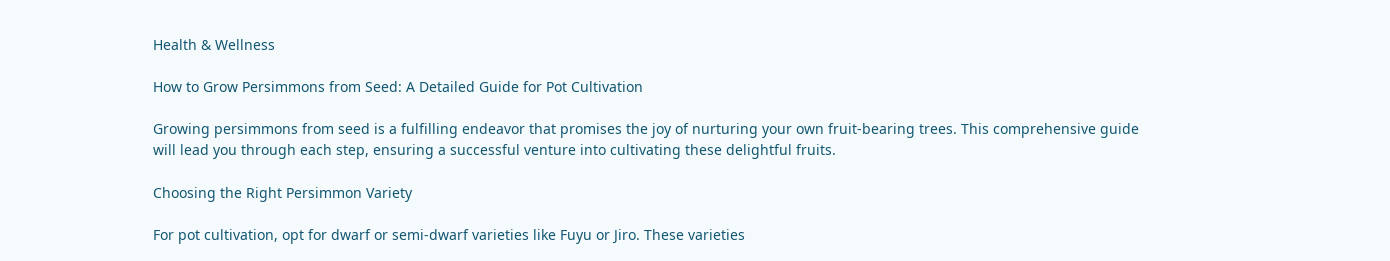Health & Wellness

How to Grow Persimmons from Seed: A Detailed Guide for Pot Cultivation

Growing persimmons from seed is a fulfilling endeavor that promises the joy of nurturing your own fruit-bearing trees. This comprehensive guide will lead you through each step, ensuring a successful venture into cultivating these delightful fruits.

Choosing the Right Persimmon Variety

For pot cultivation, opt for dwarf or semi-dwarf varieties like Fuyu or Jiro. These varieties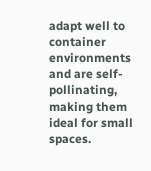adapt well to container environments and are self-pollinating, making them ideal for small spaces.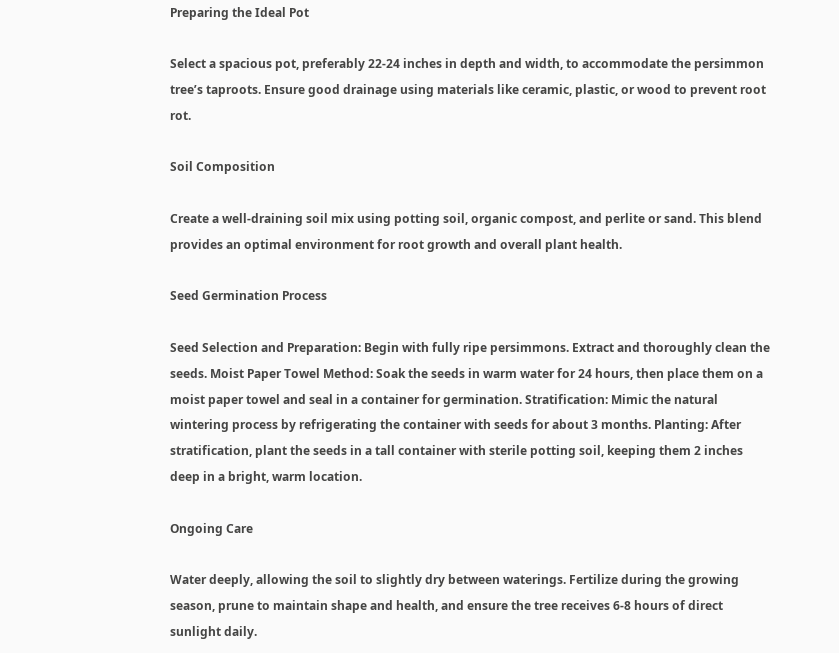Preparing the Ideal Pot

Select a spacious pot, preferably 22-24 inches in depth and width, to accommodate the persimmon tree’s taproots. Ensure good drainage using materials like ceramic, plastic, or wood to prevent root rot.

Soil Composition

Create a well-draining soil mix using potting soil, organic compost, and perlite or sand. This blend provides an optimal environment for root growth and overall plant health.

Seed Germination Process

Seed Selection and Preparation: Begin with fully ripe persimmons. Extract and thoroughly clean the seeds. Moist Paper Towel Method: Soak the seeds in warm water for 24 hours, then place them on a moist paper towel and seal in a container for germination. Stratification: Mimic the natural wintering process by refrigerating the container with seeds for about 3 months. Planting: After stratification, plant the seeds in a tall container with sterile potting soil, keeping them 2 inches deep in a bright, warm location.

Ongoing Care

Water deeply, allowing the soil to slightly dry between waterings. Fertilize during the growing season, prune to maintain shape and health, and ensure the tree receives 6-8 hours of direct sunlight daily.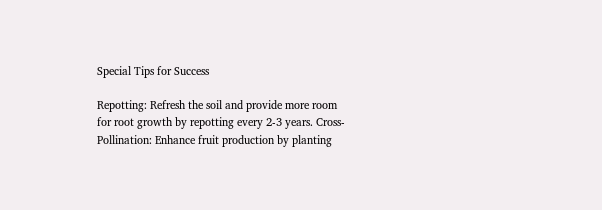Special Tips for Success

Repotting: Refresh the soil and provide more room for root growth by repotting every 2-3 years. Cross-Pollination: Enhance fruit production by planting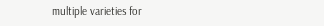multiple varieties for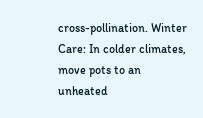cross-pollination. Winter Care: In colder climates, move pots to an unheated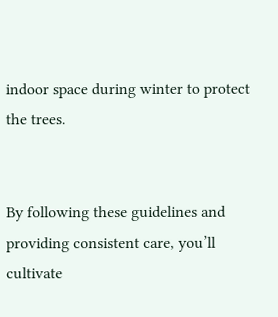indoor space during winter to protect the trees.


By following these guidelines and providing consistent care, you’ll cultivate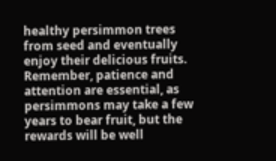healthy persimmon trees from seed and eventually enjoy their delicious fruits. Remember, patience and attention are essential, as persimmons may take a few years to bear fruit, but the rewards will be well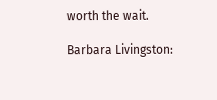worth the wait.

Barbara Livingston: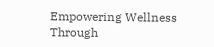Empowering Wellness Through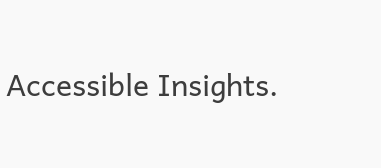Accessible Insights.